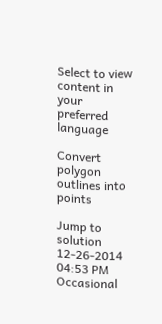Select to view content in your preferred language

Convert polygon outlines into points

Jump to solution
12-26-2014 04:53 PM
Occasional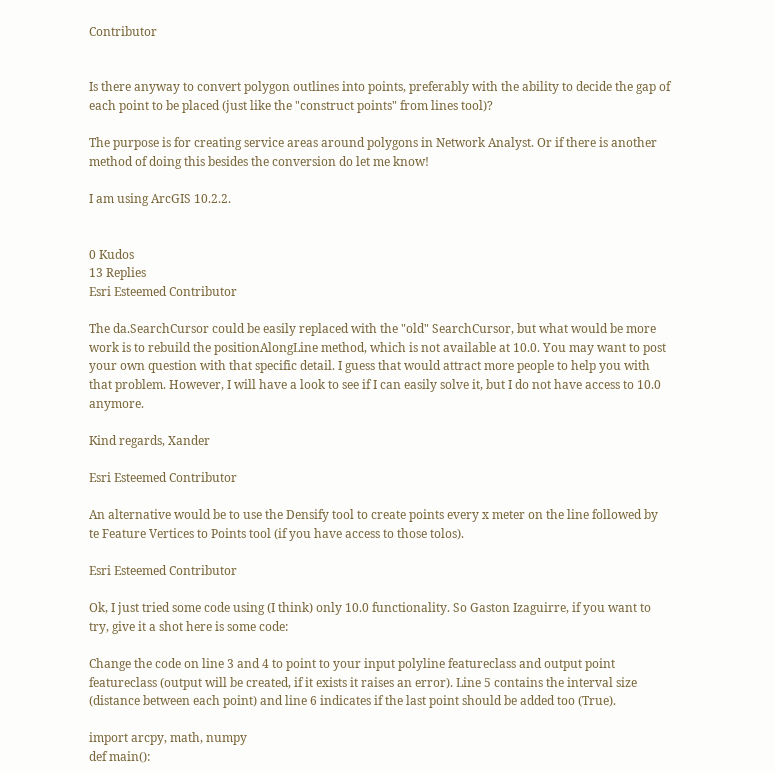Contributor


Is there anyway to convert polygon outlines into points, preferably with the ability to decide the gap of each point to be placed (just like the "construct points" from lines tool)?

The purpose is for creating service areas around polygons in Network Analyst. Or if there is another method of doing this besides the conversion do let me know!

I am using ArcGIS 10.2.2.


0 Kudos
13 Replies
Esri Esteemed Contributor

The da.SearchCursor could be easily replaced with the "old" SearchCursor, but what would be more work is to rebuild the positionAlongLine method, which is not available at 10.0. You may want to post your own question with that specific detail. I guess that would attract more people to help you with that problem. However, I will have a look to see if I can easily solve it, but I do not have access to 10.0 anymore.

Kind regards, Xander

Esri Esteemed Contributor

An alternative would be to use the Densify tool to create points every x meter on the line followed by te Feature Vertices to Points tool (if you have access to those tolos).

Esri Esteemed Contributor

Ok, I just tried some code using (I think) only 10.0 functionality. So Gaston Izaguirre, if you want to try, give it a shot here is some code:

Change the code on line 3 and 4 to point to your input polyline featureclass and output point featureclass (output will be created, if it exists it raises an error). Line 5 contains the interval size (distance between each point) and line 6 indicates if the last point should be added too (True).

import arcpy, math, numpy
def main():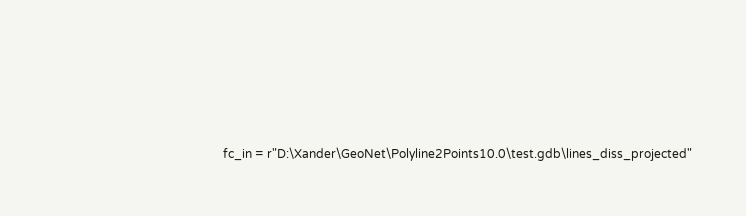fc_in = r"D:\Xander\GeoNet\Polyline2Points10.0\test.gdb\lines_diss_projected"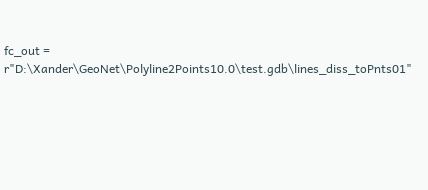fc_out = r"D:\Xander\GeoNet\Polyline2Points10.0\test.gdb\lines_diss_toPnts01"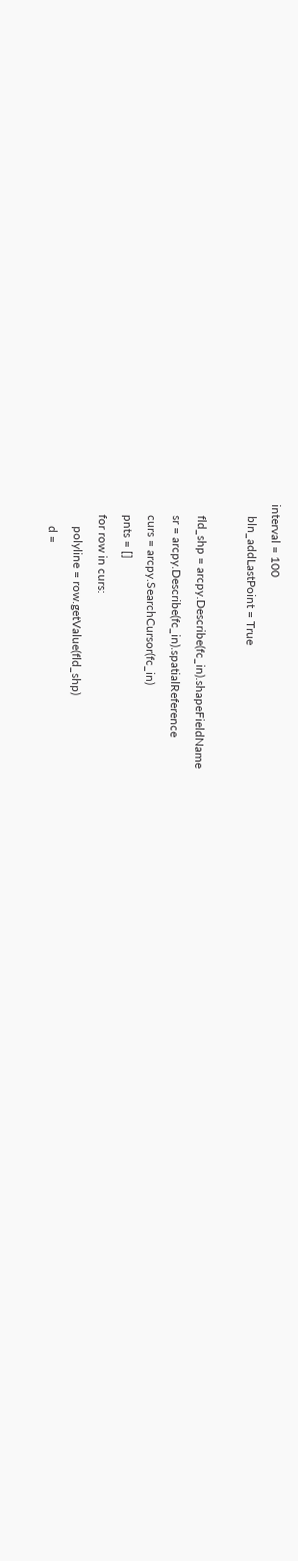interval = 100
    bln_addLastPoint = True

    fld_shp = arcpy.Describe(fc_in).shapeFieldName
    sr = arcpy.Describe(fc_in).spatialReference
    curs = arcpy.SearchCursor(fc_in)
    pnts = []
    for row in curs:
        polyline = row.getValue(fld_shp)
        d =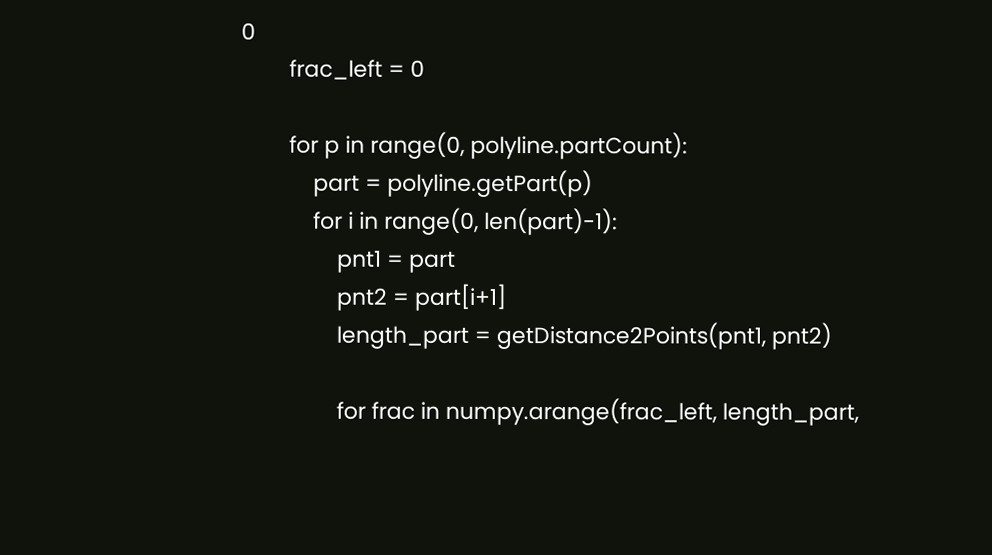0
        frac_left = 0

        for p in range(0, polyline.partCount):
            part = polyline.getPart(p)
            for i in range(0, len(part)-1):
                pnt1 = part
                pnt2 = part[i+1]
                length_part = getDistance2Points(pnt1, pnt2)

                for frac in numpy.arange(frac_left, length_part,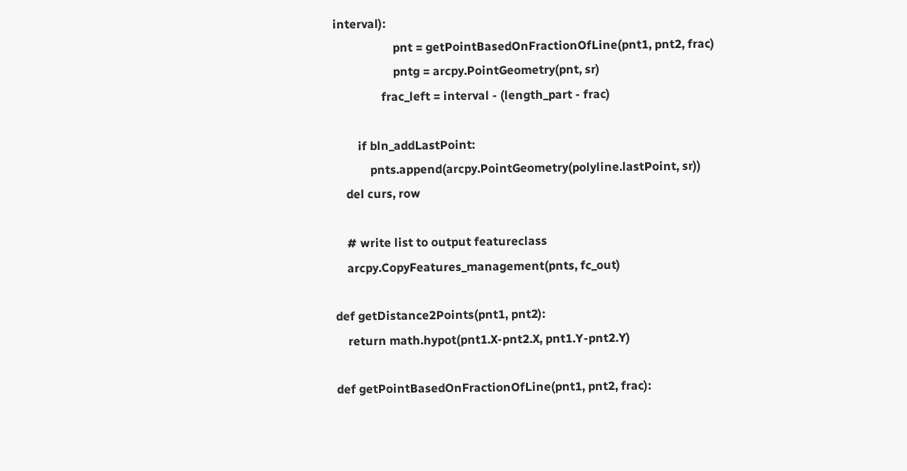interval):
                    pnt = getPointBasedOnFractionOfLine(pnt1, pnt2, frac)
                    pntg = arcpy.PointGeometry(pnt, sr)
                frac_left = interval - (length_part - frac)

        if bln_addLastPoint:
            pnts.append(arcpy.PointGeometry(polyline.lastPoint, sr))
    del curs, row

    # write list to output featureclass
    arcpy.CopyFeatures_management(pnts, fc_out)

def getDistance2Points(pnt1, pnt2):
    return math.hypot(pnt1.X-pnt2.X, pnt1.Y-pnt2.Y)

def getPointBasedOnFractionOfLine(pnt1, pnt2, frac):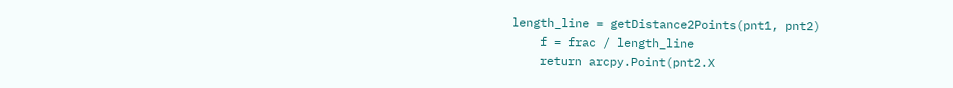length_line = getDistance2Points(pnt1, pnt2)
    f = frac / length_line
    return arcpy.Point(pnt2.X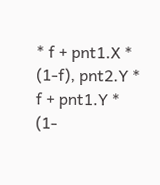* f + pnt1.X * (1-f), pnt2.Y * f + pnt1.Y * (1-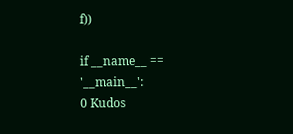f))

if __name__ == '__main__':
0 Kudos